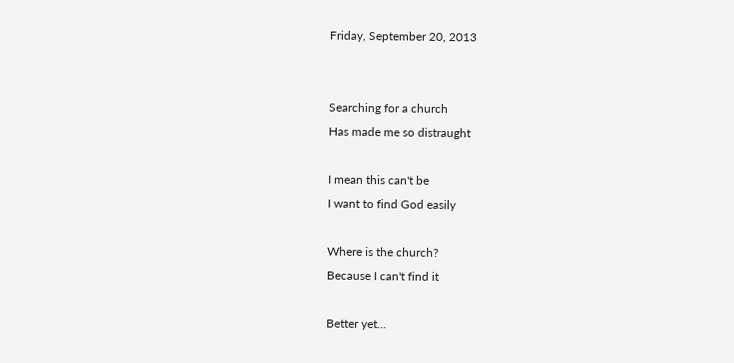Friday, September 20, 2013


Searching for a church
Has made me so distraught

I mean this can't be
I want to find God easily

Where is the church?
Because I can't find it

Better yet...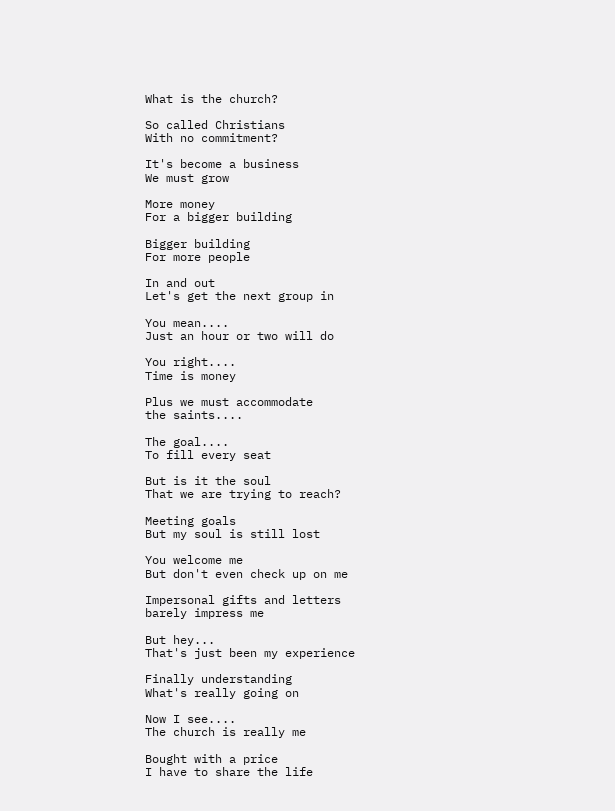What is the church?

So called Christians
With no commitment?

It's become a business
We must grow

More money
For a bigger building

Bigger building
For more people

In and out
Let's get the next group in

You mean....
Just an hour or two will do

You right....
Time is money

Plus we must accommodate
the saints....

The goal....
To fill every seat

But is it the soul
That we are trying to reach?

Meeting goals
But my soul is still lost

You welcome me
But don't even check up on me

Impersonal gifts and letters
barely impress me

But hey...
That's just been my experience

Finally understanding
What's really going on

Now I see....
The church is really me

Bought with a price
I have to share the life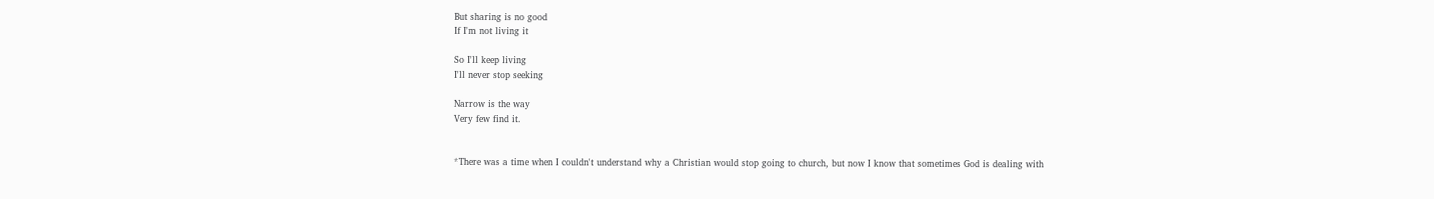But sharing is no good
If I'm not living it

So I'll keep living
I'll never stop seeking

Narrow is the way
Very few find it.


*There was a time when I couldn't understand why a Christian would stop going to church, but now I know that sometimes God is dealing with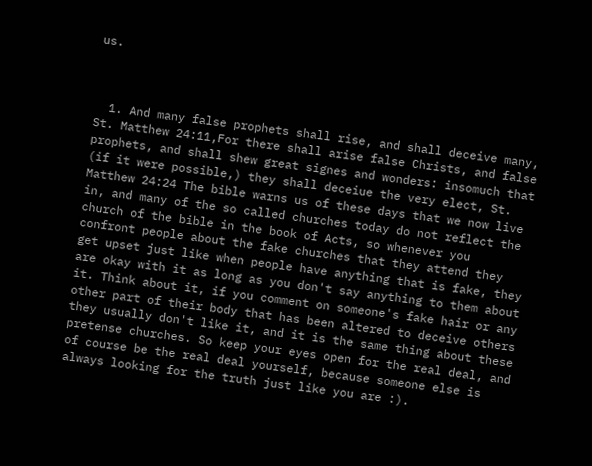us.



  1. And many false prophets shall rise, and shall deceive many, St. Matthew 24:11,For there shall arise false Christs, and false prophets, and shall shew great signes and wonders: insomuch that (if it were possible,) they shall deceiue the very elect, St. Matthew 24:24 The bible warns us of these days that we now live in, and many of the so called churches today do not reflect the church of the bible in the book of Acts, so whenever you confront people about the fake churches that they attend they get upset just like when people have anything that is fake, they are okay with it as long as you don't say anything to them about it. Think about it, if you comment on someone's fake hair or any other part of their body that has been altered to deceive others they usually don't like it, and it is the same thing about these pretense churches. So keep your eyes open for the real deal, and of course be the real deal yourself, because someone else is always looking for the truth just like you are :).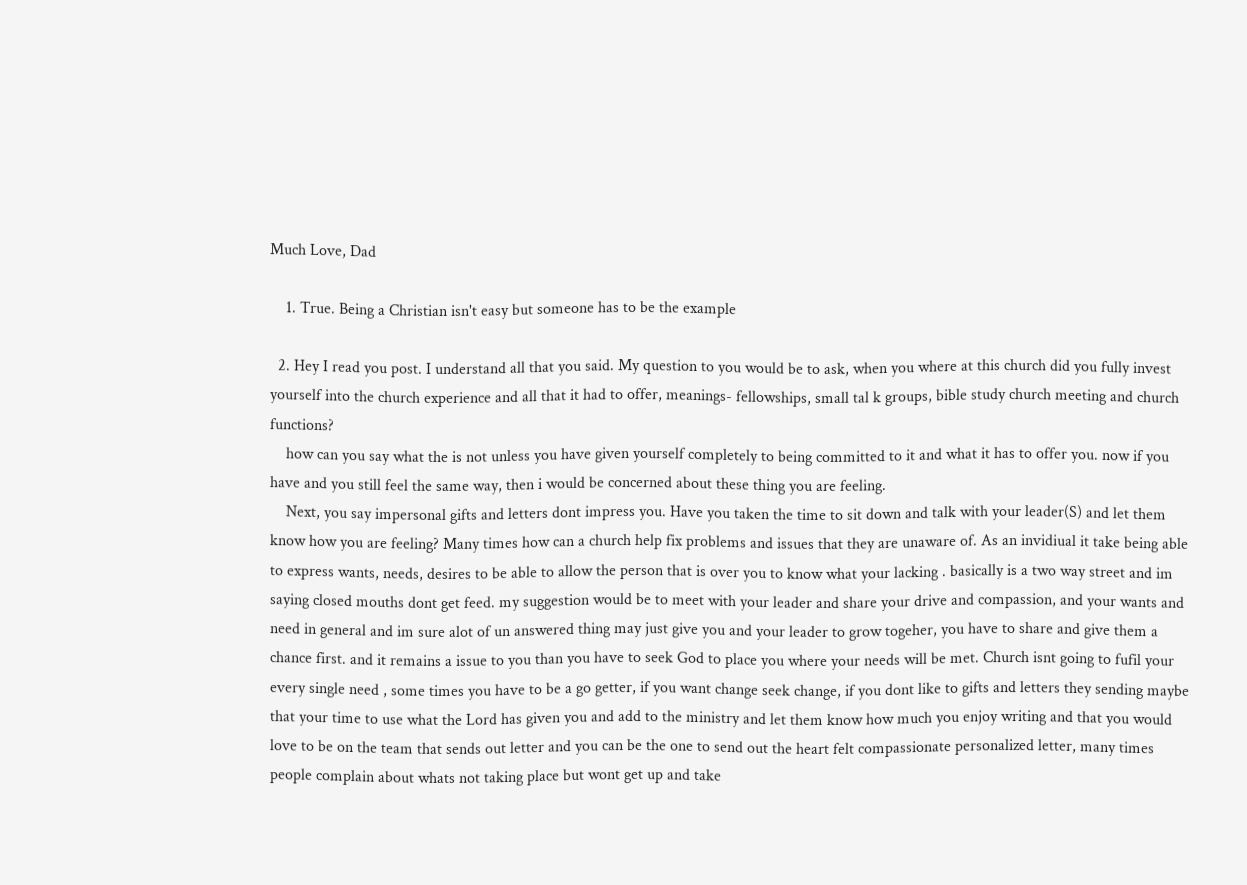Much Love, Dad

    1. True. Being a Christian isn't easy but someone has to be the example

  2. Hey I read you post. I understand all that you said. My question to you would be to ask, when you where at this church did you fully invest yourself into the church experience and all that it had to offer, meanings- fellowships, small tal k groups, bible study church meeting and church functions?
    how can you say what the is not unless you have given yourself completely to being committed to it and what it has to offer you. now if you have and you still feel the same way, then i would be concerned about these thing you are feeling.
    Next, you say impersonal gifts and letters dont impress you. Have you taken the time to sit down and talk with your leader(S) and let them know how you are feeling? Many times how can a church help fix problems and issues that they are unaware of. As an invidiual it take being able to express wants, needs, desires to be able to allow the person that is over you to know what your lacking . basically is a two way street and im saying closed mouths dont get feed. my suggestion would be to meet with your leader and share your drive and compassion, and your wants and need in general and im sure alot of un answered thing may just give you and your leader to grow togeher, you have to share and give them a chance first. and it remains a issue to you than you have to seek God to place you where your needs will be met. Church isnt going to fufil your every single need , some times you have to be a go getter, if you want change seek change, if you dont like to gifts and letters they sending maybe that your time to use what the Lord has given you and add to the ministry and let them know how much you enjoy writing and that you would love to be on the team that sends out letter and you can be the one to send out the heart felt compassionate personalized letter, many times people complain about whats not taking place but wont get up and take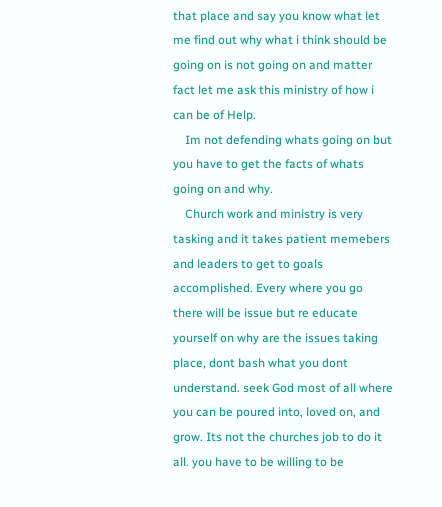that place and say you know what let me find out why what i think should be going on is not going on and matter fact let me ask this ministry of how i can be of Help.
    Im not defending whats going on but you have to get the facts of whats going on and why.
    Church work and ministry is very tasking and it takes patient memebers and leaders to get to goals accomplished. Every where you go there will be issue but re educate yourself on why are the issues taking place, dont bash what you dont understand. seek God most of all where you can be poured into, loved on, and grow. Its not the churches job to do it all. you have to be willing to be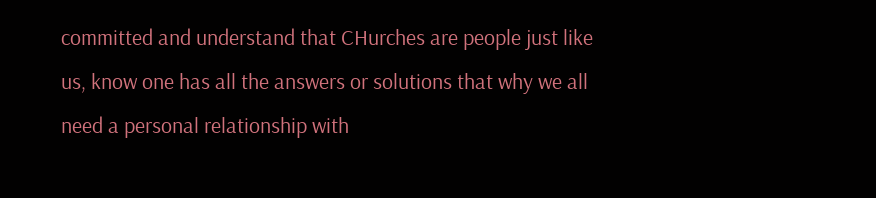committed and understand that CHurches are people just like us, know one has all the answers or solutions that why we all need a personal relationship with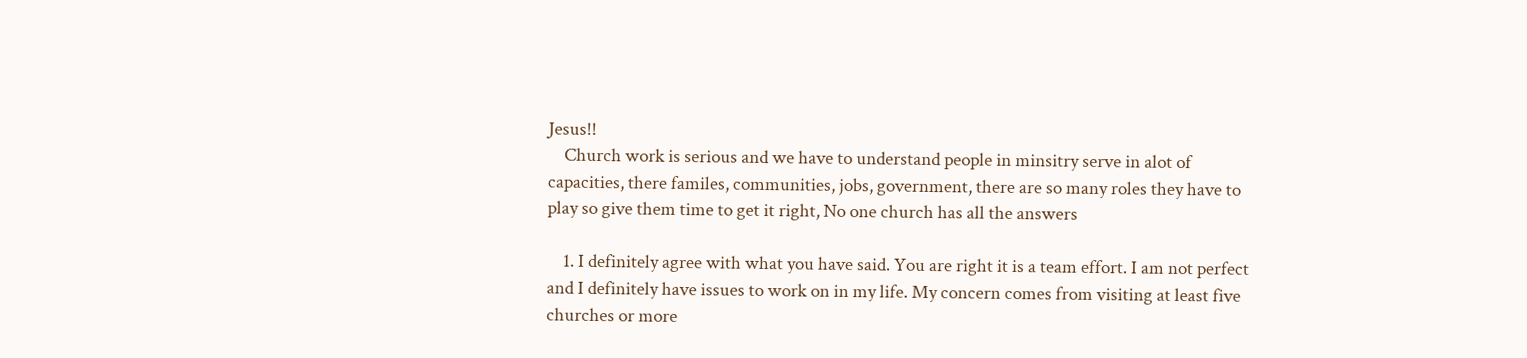Jesus!!
    Church work is serious and we have to understand people in minsitry serve in alot of capacities, there familes, communities, jobs, government, there are so many roles they have to play so give them time to get it right, No one church has all the answers

    1. I definitely agree with what you have said. You are right it is a team effort. I am not perfect and I definitely have issues to work on in my life. My concern comes from visiting at least five churches or more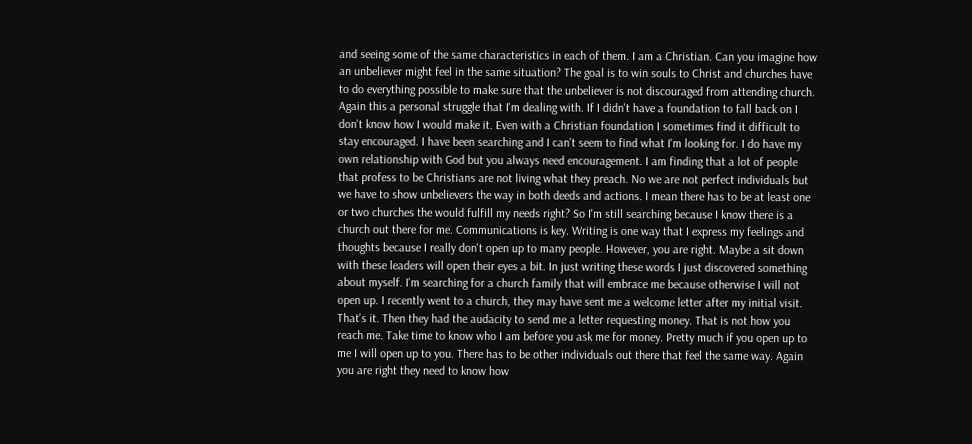and seeing some of the same characteristics in each of them. I am a Christian. Can you imagine how an unbeliever might feel in the same situation? The goal is to win souls to Christ and churches have to do everything possible to make sure that the unbeliever is not discouraged from attending church. Again this a personal struggle that I'm dealing with. If I didn't have a foundation to fall back on I don't know how I would make it. Even with a Christian foundation I sometimes find it difficult to stay encouraged. I have been searching and I can't seem to find what I'm looking for. I do have my own relationship with God but you always need encouragement. I am finding that a lot of people that profess to be Christians are not living what they preach. No we are not perfect individuals but we have to show unbelievers the way in both deeds and actions. I mean there has to be at least one or two churches the would fulfill my needs right? So I'm still searching because I know there is a church out there for me. Communications is key. Writing is one way that I express my feelings and thoughts because I really don't open up to many people. However, you are right. Maybe a sit down with these leaders will open their eyes a bit. In just writing these words I just discovered something about myself. I'm searching for a church family that will embrace me because otherwise I will not open up. I recently went to a church, they may have sent me a welcome letter after my initial visit. That's it. Then they had the audacity to send me a letter requesting money. That is not how you reach me. Take time to know who I am before you ask me for money. Pretty much if you open up to me I will open up to you. There has to be other individuals out there that feel the same way. Again you are right they need to know how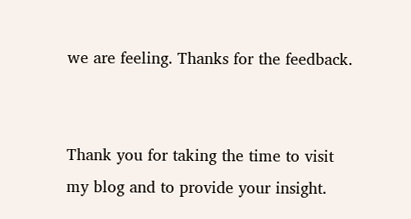we are feeling. Thanks for the feedback.


Thank you for taking the time to visit my blog and to provide your insight.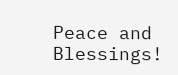Peace and Blessings!